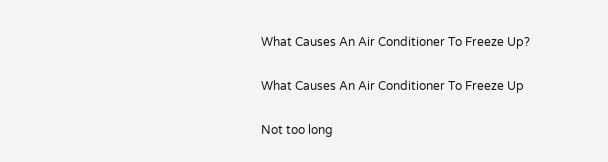What Causes An Air Conditioner To Freeze Up?

What Causes An Air Conditioner To Freeze Up

Not too long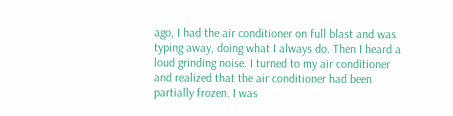ago, I had the air conditioner on full blast and was typing away, doing what I always do. Then I heard a loud grinding noise. I turned to my air conditioner and realized that the air conditioner had been partially frozen. I was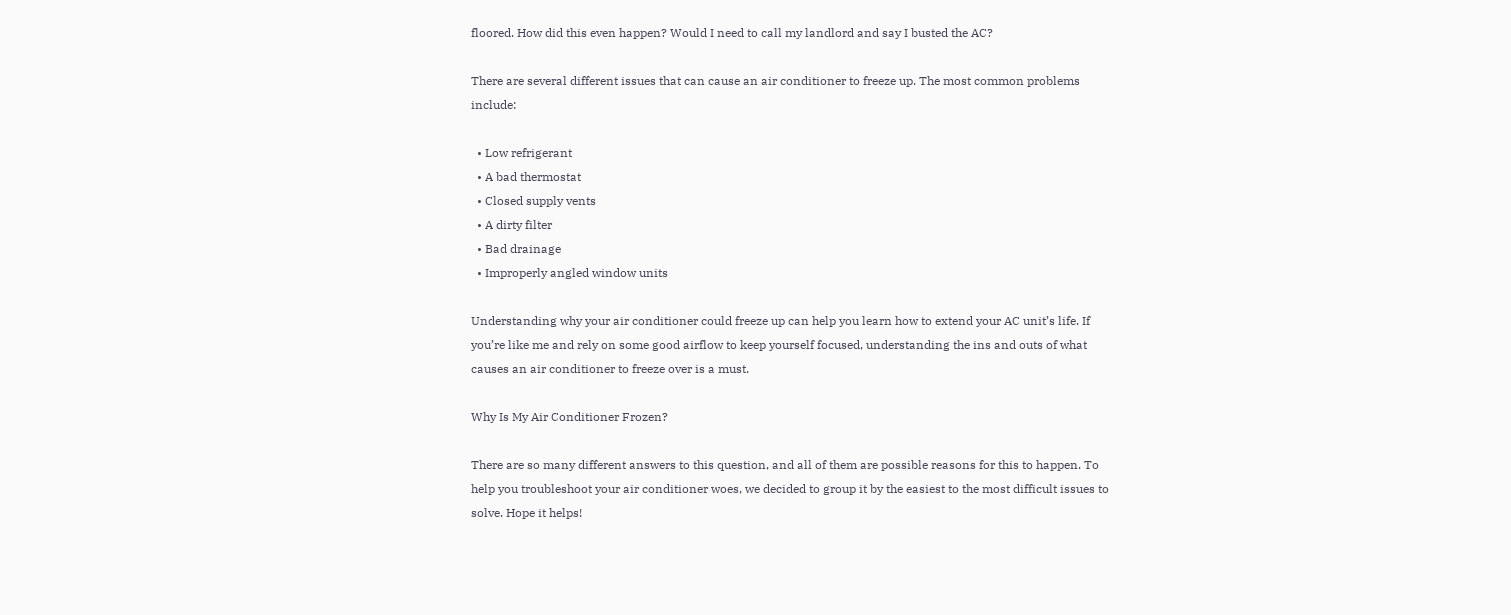floored. How did this even happen? Would I need to call my landlord and say I busted the AC?

There are several different issues that can cause an air conditioner to freeze up. The most common problems include:

  • Low refrigerant
  • A bad thermostat
  • Closed supply vents
  • A dirty filter
  • Bad drainage
  • Improperly angled window units

Understanding why your air conditioner could freeze up can help you learn how to extend your AC unit’s life. If you’re like me and rely on some good airflow to keep yourself focused, understanding the ins and outs of what causes an air conditioner to freeze over is a must.

Why Is My Air Conditioner Frozen?

There are so many different answers to this question, and all of them are possible reasons for this to happen. To help you troubleshoot your air conditioner woes, we decided to group it by the easiest to the most difficult issues to solve. Hope it helps!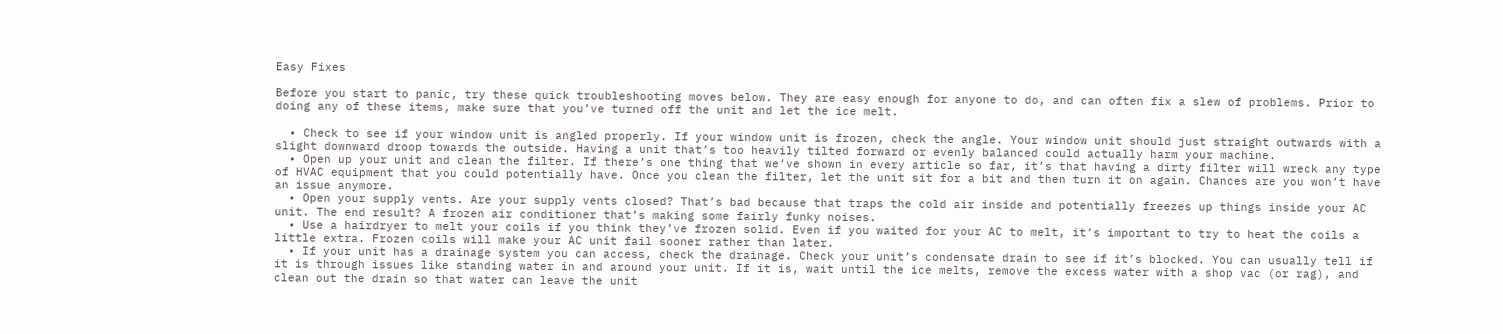Easy Fixes

Before you start to panic, try these quick troubleshooting moves below. They are easy enough for anyone to do, and can often fix a slew of problems. Prior to doing any of these items, make sure that you’ve turned off the unit and let the ice melt.

  • Check to see if your window unit is angled properly. If your window unit is frozen, check the angle. Your window unit should just straight outwards with a slight downward droop towards the outside. Having a unit that’s too heavily tilted forward or evenly balanced could actually harm your machine.
  • Open up your unit and clean the filter. If there’s one thing that we’ve shown in every article so far, it’s that having a dirty filter will wreck any type of HVAC equipment that you could potentially have. Once you clean the filter, let the unit sit for a bit and then turn it on again. Chances are you won’t have an issue anymore.
  • Open your supply vents. Are your supply vents closed? That’s bad because that traps the cold air inside and potentially freezes up things inside your AC unit. The end result? A frozen air conditioner that’s making some fairly funky noises.
  • Use a hairdryer to melt your coils if you think they’ve frozen solid. Even if you waited for your AC to melt, it’s important to try to heat the coils a little extra. Frozen coils will make your AC unit fail sooner rather than later.
  • If your unit has a drainage system you can access, check the drainage. Check your unit’s condensate drain to see if it’s blocked. You can usually tell if it is through issues like standing water in and around your unit. If it is, wait until the ice melts, remove the excess water with a shop vac (or rag), and clean out the drain so that water can leave the unit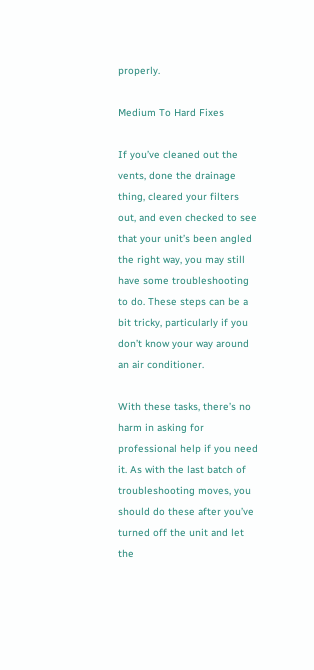properly.

Medium To Hard Fixes

If you’ve cleaned out the vents, done the drainage thing, cleared your filters out, and even checked to see that your unit’s been angled the right way, you may still have some troubleshooting to do. These steps can be a bit tricky, particularly if you don’t know your way around an air conditioner.

With these tasks, there’s no harm in asking for professional help if you need it. As with the last batch of troubleshooting moves, you should do these after you’ve turned off the unit and let the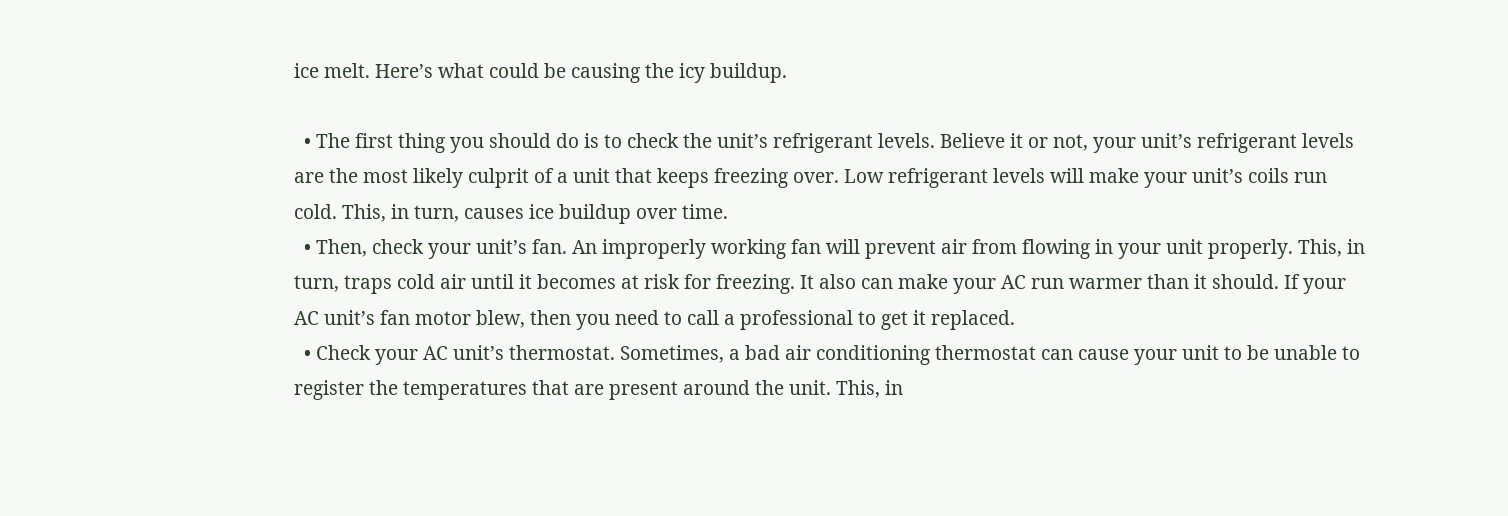ice melt. Here’s what could be causing the icy buildup.

  • The first thing you should do is to check the unit’s refrigerant levels. Believe it or not, your unit’s refrigerant levels are the most likely culprit of a unit that keeps freezing over. Low refrigerant levels will make your unit’s coils run cold. This, in turn, causes ice buildup over time.
  • Then, check your unit’s fan. An improperly working fan will prevent air from flowing in your unit properly. This, in turn, traps cold air until it becomes at risk for freezing. It also can make your AC run warmer than it should. If your AC unit’s fan motor blew, then you need to call a professional to get it replaced.
  • Check your AC unit’s thermostat. Sometimes, a bad air conditioning thermostat can cause your unit to be unable to register the temperatures that are present around the unit. This, in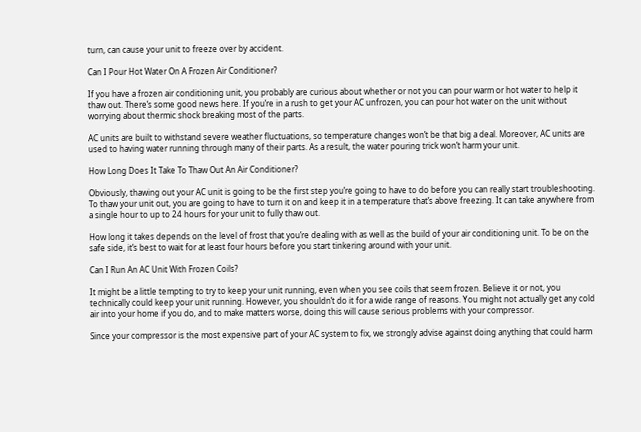turn, can cause your unit to freeze over by accident.

Can I Pour Hot Water On A Frozen Air Conditioner?

If you have a frozen air conditioning unit, you probably are curious about whether or not you can pour warm or hot water to help it thaw out. There’s some good news here. If you’re in a rush to get your AC unfrozen, you can pour hot water on the unit without worrying about thermic shock breaking most of the parts.

AC units are built to withstand severe weather fluctuations, so temperature changes won’t be that big a deal. Moreover, AC units are used to having water running through many of their parts. As a result, the water pouring trick won’t harm your unit.

How Long Does It Take To Thaw Out An Air Conditioner?

Obviously, thawing out your AC unit is going to be the first step you’re going to have to do before you can really start troubleshooting. To thaw your unit out, you are going to have to turn it on and keep it in a temperature that’s above freezing. It can take anywhere from a single hour to up to 24 hours for your unit to fully thaw out.

How long it takes depends on the level of frost that you’re dealing with as well as the build of your air conditioning unit. To be on the safe side, it’s best to wait for at least four hours before you start tinkering around with your unit.

Can I Run An AC Unit With Frozen Coils?

It might be a little tempting to try to keep your unit running, even when you see coils that seem frozen. Believe it or not, you technically could keep your unit running. However, you shouldn’t do it for a wide range of reasons. You might not actually get any cold air into your home if you do, and to make matters worse, doing this will cause serious problems with your compressor.

Since your compressor is the most expensive part of your AC system to fix, we strongly advise against doing anything that could harm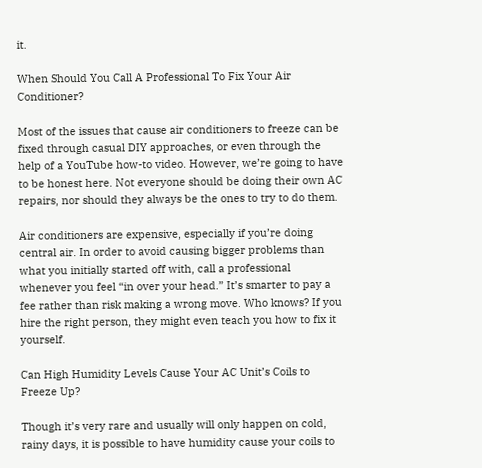it.

When Should You Call A Professional To Fix Your Air Conditioner?

Most of the issues that cause air conditioners to freeze can be fixed through casual DIY approaches, or even through the help of a YouTube how-to video. However, we’re going to have to be honest here. Not everyone should be doing their own AC repairs, nor should they always be the ones to try to do them.

Air conditioners are expensive, especially if you’re doing central air. In order to avoid causing bigger problems than what you initially started off with, call a professional whenever you feel “in over your head.” It’s smarter to pay a fee rather than risk making a wrong move. Who knows? If you hire the right person, they might even teach you how to fix it yourself.

Can High Humidity Levels Cause Your AC Unit’s Coils to Freeze Up?

Though it’s very rare and usually will only happen on cold, rainy days, it is possible to have humidity cause your coils to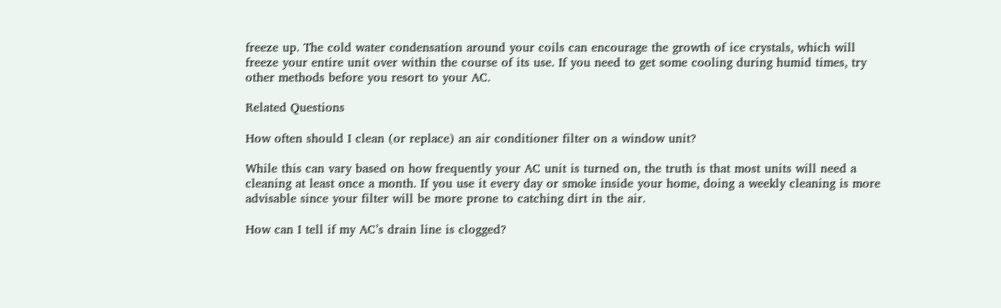freeze up. The cold water condensation around your coils can encourage the growth of ice crystals, which will freeze your entire unit over within the course of its use. If you need to get some cooling during humid times, try other methods before you resort to your AC.

Related Questions

How often should I clean (or replace) an air conditioner filter on a window unit?

While this can vary based on how frequently your AC unit is turned on, the truth is that most units will need a cleaning at least once a month. If you use it every day or smoke inside your home, doing a weekly cleaning is more advisable since your filter will be more prone to catching dirt in the air.

How can I tell if my AC’s drain line is clogged?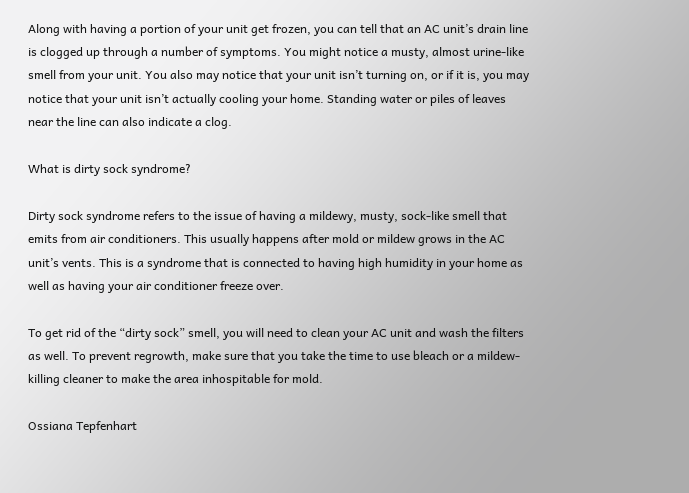Along with having a portion of your unit get frozen, you can tell that an AC unit’s drain line is clogged up through a number of symptoms. You might notice a musty, almost urine-like smell from your unit. You also may notice that your unit isn’t turning on, or if it is, you may notice that your unit isn’t actually cooling your home. Standing water or piles of leaves near the line can also indicate a clog.

What is dirty sock syndrome?

Dirty sock syndrome refers to the issue of having a mildewy, musty, sock-like smell that emits from air conditioners. This usually happens after mold or mildew grows in the AC unit’s vents. This is a syndrome that is connected to having high humidity in your home as well as having your air conditioner freeze over.

To get rid of the “dirty sock” smell, you will need to clean your AC unit and wash the filters as well. To prevent regrowth, make sure that you take the time to use bleach or a mildew-killing cleaner to make the area inhospitable for mold.

Ossiana Tepfenhart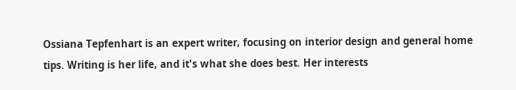Ossiana Tepfenhart is an expert writer, focusing on interior design and general home tips. Writing is her life, and it's what she does best. Her interests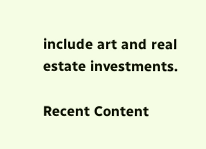include art and real estate investments.

Recent Content